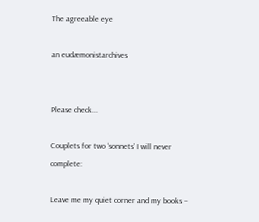The agreeable eye

an eudæmonistarchives


Please check...

Couplets for two ‘sonnets’ I will never complete:

Leave me my quiet corner and my books –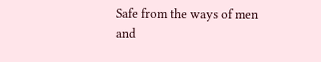Safe from the ways of men and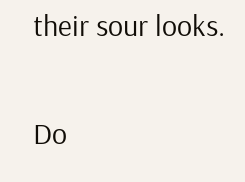their sour looks.

Do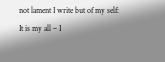not lament I write but of my self:
It is my all – I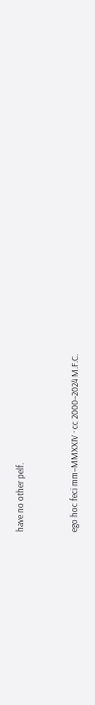have no other pelf.


ego hoc feci mm–MMXXIV · cc 2000–2024 M.F.C.